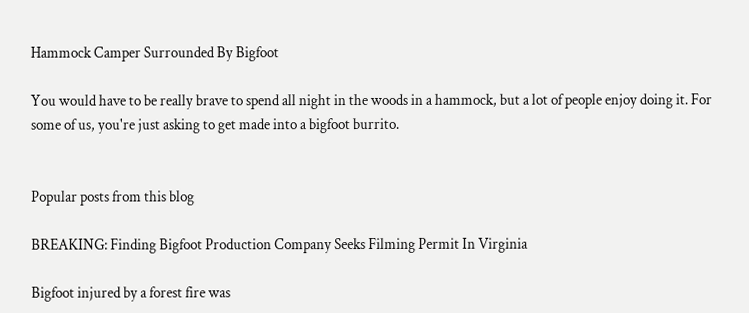Hammock Camper Surrounded By Bigfoot

You would have to be really brave to spend all night in the woods in a hammock, but a lot of people enjoy doing it. For some of us, you're just asking to get made into a bigfoot burrito.


Popular posts from this blog

BREAKING: Finding Bigfoot Production Company Seeks Filming Permit In Virginia

Bigfoot injured by a forest fire was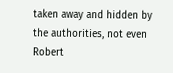taken away and hidden by the authorities, not even Robert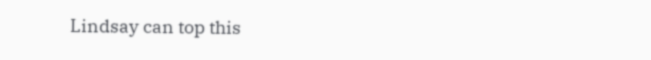Lindsay can top this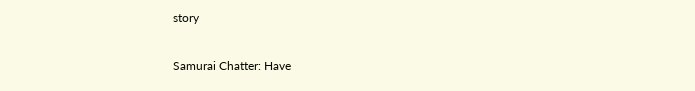story

Samurai Chatter: Have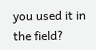you used it in the field?